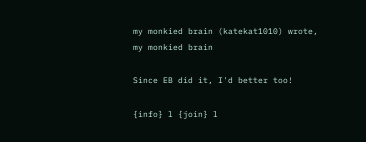my monkied brain (katekat1010) wrote,
my monkied brain

Since EB did it, I'd better too!

{info} l {join} l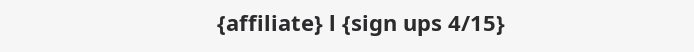{affiliate} l {sign ups 4/15}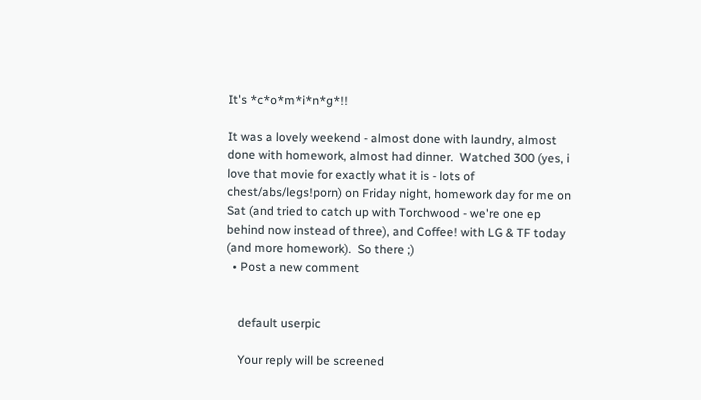It's *c*o*m*i*n*g*!!

It was a lovely weekend - almost done with laundry, almost done with homework, almost had dinner.  Watched 300 (yes, i love that movie for exactly what it is - lots of chest/abs/legs!porn) on Friday night, homework day for me on Sat (and tried to catch up with Torchwood - we're one ep behind now instead of three), and Coffee! with LG & TF today (and more homework).  So there ;)
  • Post a new comment


    default userpic

    Your reply will be screened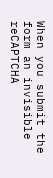When you submit the form an invisible reCAPTCHA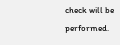check will be performed.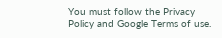You must follow the Privacy Policy and Google Terms of use.